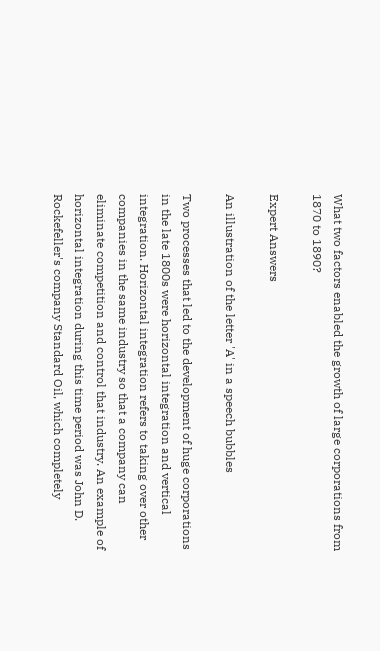What two factors enabled the growth of large corporations from 1870 to 1890?

Expert Answers

An illustration of the letter 'A' in a speech bubbles

Two processes that led to the development of huge corporations in the late 1800s were horizontal integration and vertical integration. Horizontal integration refers to taking over other companies in the same industry so that a company can eliminate competition and control that industry. An example of horizontal integration during this time period was John D. Rockefeller's company Standard Oil, which completely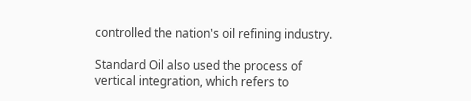controlled the nation's oil refining industry.

Standard Oil also used the process of vertical integration, which refers to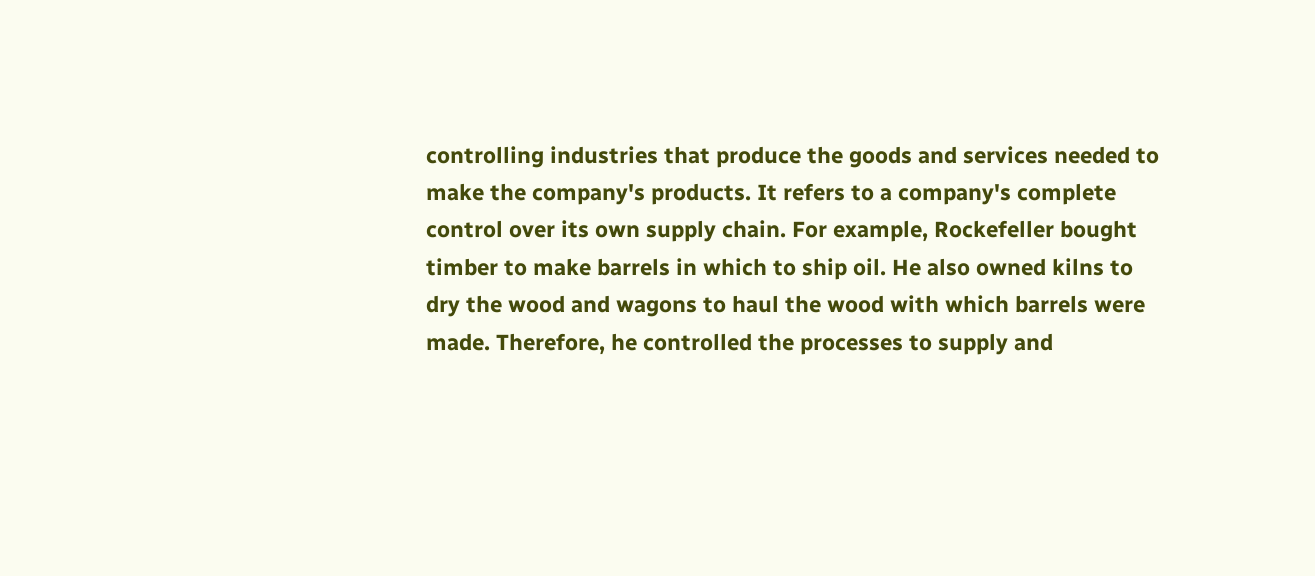controlling industries that produce the goods and services needed to make the company's products. It refers to a company's complete control over its own supply chain. For example, Rockefeller bought timber to make barrels in which to ship oil. He also owned kilns to dry the wood and wagons to haul the wood with which barrels were made. Therefore, he controlled the processes to supply and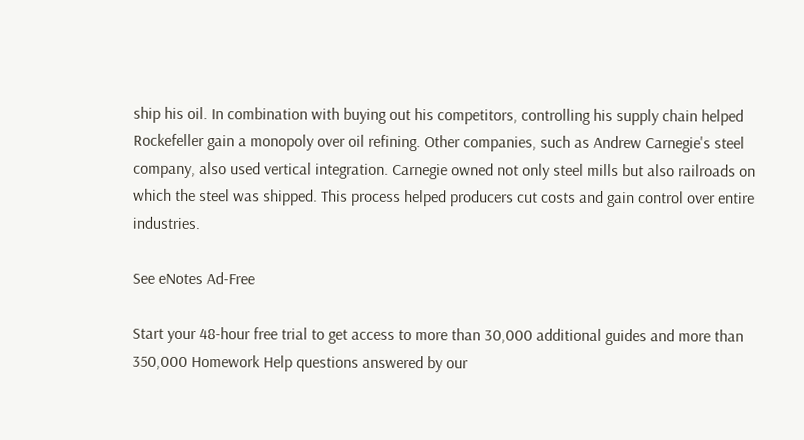ship his oil. In combination with buying out his competitors, controlling his supply chain helped Rockefeller gain a monopoly over oil refining. Other companies, such as Andrew Carnegie's steel company, also used vertical integration. Carnegie owned not only steel mills but also railroads on which the steel was shipped. This process helped producers cut costs and gain control over entire industries.

See eNotes Ad-Free

Start your 48-hour free trial to get access to more than 30,000 additional guides and more than 350,000 Homework Help questions answered by our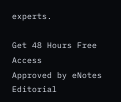experts.

Get 48 Hours Free Access
Approved by eNotes Editorial